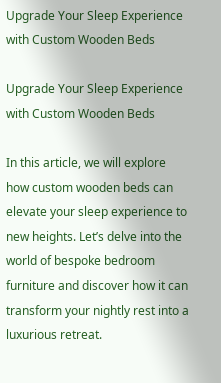Upgrade Your Sleep Experience with Custom Wooden Beds

Upgrade Your Sleep Experience with Custom Wooden Beds

In this article, we will explore how custom wooden beds can elevate your sleep experience to new heights. Let’s delve into the world of bespoke bedroom furniture and discover how it can transform your nightly rest into a luxurious retreat.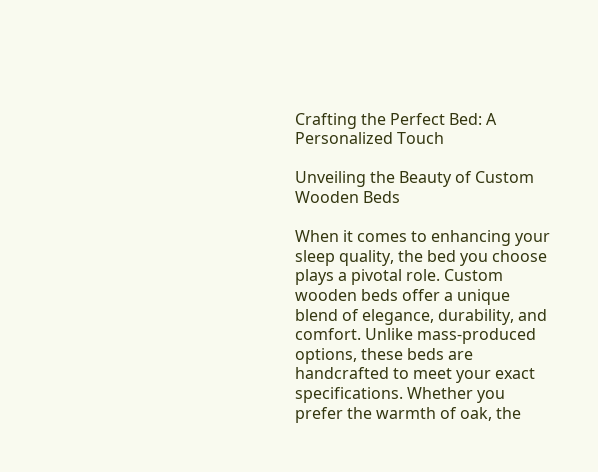Crafting the Perfect Bed: A Personalized Touch

Unveiling the Beauty of Custom Wooden Beds

When it comes to enhancing your sleep quality, the bed you choose plays a pivotal role. Custom wooden beds offer a unique blend of elegance, durability, and comfort. Unlike mass-produced options, these beds are handcrafted to meet your exact specifications. Whether you prefer the warmth of oak, the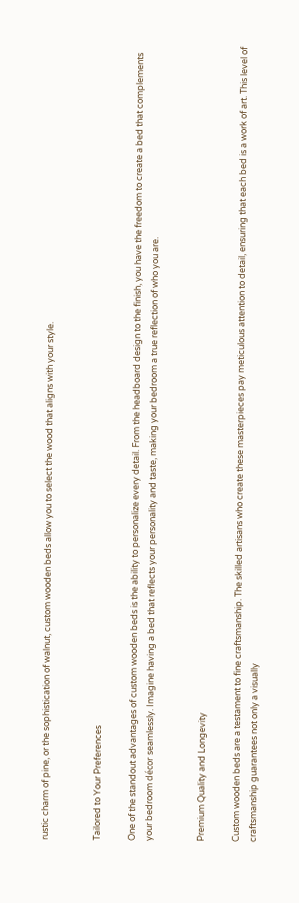rustic charm of pine, or the sophistication of walnut, custom wooden beds allow you to select the wood that aligns with your style.


Tailored to Your Preferences

One of the standout advantages of custom wooden beds is the ability to personalize every detail. From the headboard design to the finish, you have the freedom to create a bed that complements your bedroom décor seamlessly. Imagine having a bed that reflects your personality and taste, making your bedroom a true reflection of who you are.


Premium Quality and Longevity

Custom wooden beds are a testament to fine craftsmanship. The skilled artisans who create these masterpieces pay meticulous attention to detail, ensuring that each bed is a work of art. This level of craftsmanship guarantees not only a visually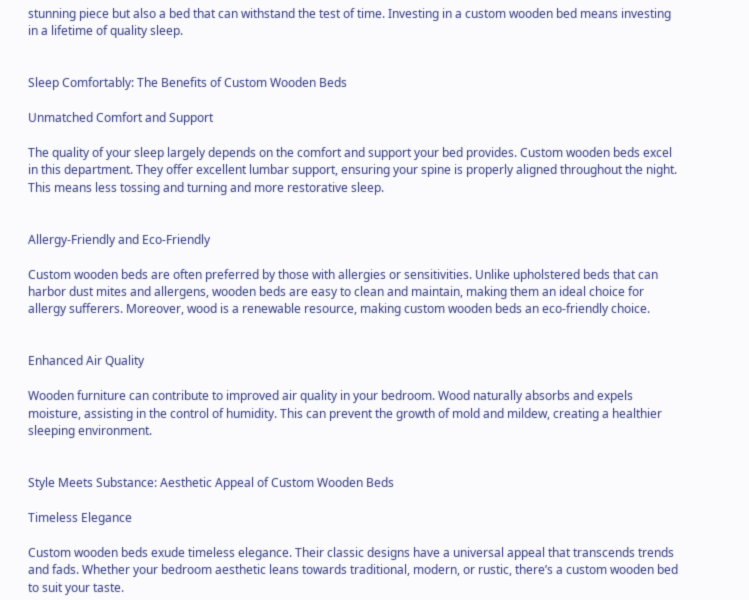stunning piece but also a bed that can withstand the test of time. Investing in a custom wooden bed means investing in a lifetime of quality sleep.


Sleep Comfortably: The Benefits of Custom Wooden Beds

Unmatched Comfort and Support

The quality of your sleep largely depends on the comfort and support your bed provides. Custom wooden beds excel in this department. They offer excellent lumbar support, ensuring your spine is properly aligned throughout the night. This means less tossing and turning and more restorative sleep.


Allergy-Friendly and Eco-Friendly

Custom wooden beds are often preferred by those with allergies or sensitivities. Unlike upholstered beds that can harbor dust mites and allergens, wooden beds are easy to clean and maintain, making them an ideal choice for allergy sufferers. Moreover, wood is a renewable resource, making custom wooden beds an eco-friendly choice.


Enhanced Air Quality

Wooden furniture can contribute to improved air quality in your bedroom. Wood naturally absorbs and expels moisture, assisting in the control of humidity. This can prevent the growth of mold and mildew, creating a healthier sleeping environment.


Style Meets Substance: Aesthetic Appeal of Custom Wooden Beds

Timeless Elegance

Custom wooden beds exude timeless elegance. Their classic designs have a universal appeal that transcends trends and fads. Whether your bedroom aesthetic leans towards traditional, modern, or rustic, there’s a custom wooden bed to suit your taste.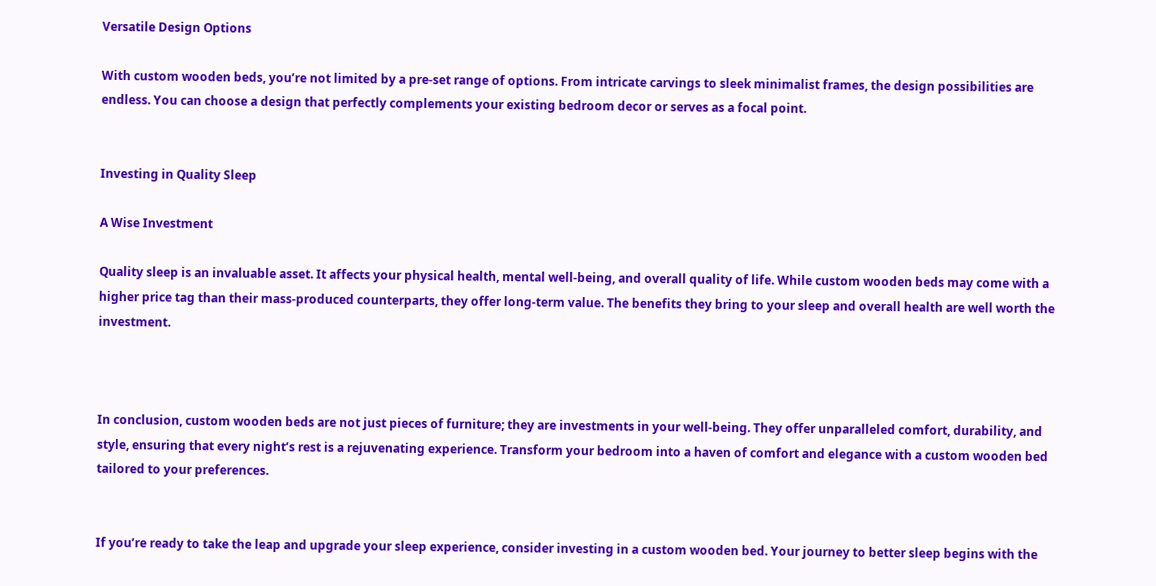Versatile Design Options

With custom wooden beds, you’re not limited by a pre-set range of options. From intricate carvings to sleek minimalist frames, the design possibilities are endless. You can choose a design that perfectly complements your existing bedroom decor or serves as a focal point.


Investing in Quality Sleep

A Wise Investment

Quality sleep is an invaluable asset. It affects your physical health, mental well-being, and overall quality of life. While custom wooden beds may come with a higher price tag than their mass-produced counterparts, they offer long-term value. The benefits they bring to your sleep and overall health are well worth the investment.



In conclusion, custom wooden beds are not just pieces of furniture; they are investments in your well-being. They offer unparalleled comfort, durability, and style, ensuring that every night’s rest is a rejuvenating experience. Transform your bedroom into a haven of comfort and elegance with a custom wooden bed tailored to your preferences.


If you’re ready to take the leap and upgrade your sleep experience, consider investing in a custom wooden bed. Your journey to better sleep begins with the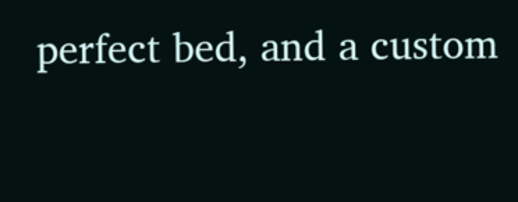perfect bed, and a custom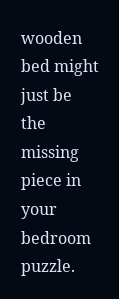wooden bed might just be the missing piece in your bedroom puzzle.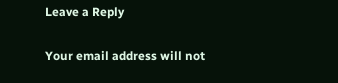Leave a Reply

Your email address will not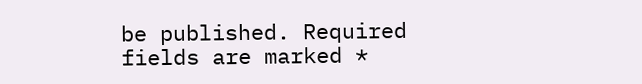be published. Required fields are marked *